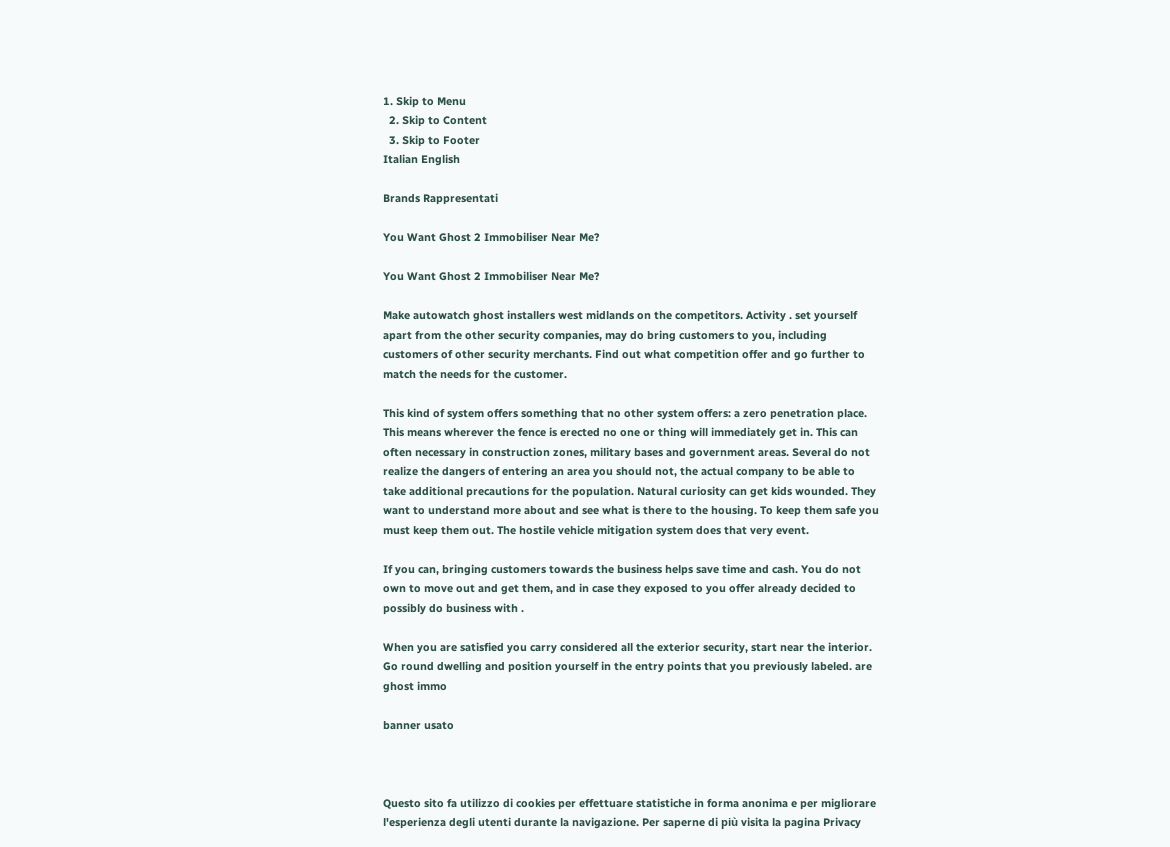1. Skip to Menu
  2. Skip to Content
  3. Skip to Footer
Italian English

Brands Rappresentati

You Want Ghost 2 Immobiliser Near Me?

You Want Ghost 2 Immobiliser Near Me?

Make autowatch ghost installers west midlands on the competitors. Activity . set yourself apart from the other security companies, may do bring customers to you, including customers of other security merchants. Find out what competition offer and go further to match the needs for the customer.

This kind of system offers something that no other system offers: a zero penetration place. This means wherever the fence is erected no one or thing will immediately get in. This can often necessary in construction zones, military bases and government areas. Several do not realize the dangers of entering an area you should not, the actual company to be able to take additional precautions for the population. Natural curiosity can get kids wounded. They want to understand more about and see what is there to the housing. To keep them safe you must keep them out. The hostile vehicle mitigation system does that very event.

If you can, bringing customers towards the business helps save time and cash. You do not own to move out and get them, and in case they exposed to you offer already decided to possibly do business with .

When you are satisfied you carry considered all the exterior security, start near the interior. Go round dwelling and position yourself in the entry points that you previously labeled. are ghost immo

banner usato



Questo sito fa utilizzo di cookies per effettuare statistiche in forma anonima e per migliorare l'esperienza degli utenti durante la navigazione. Per saperne di più visita la pagina Privacy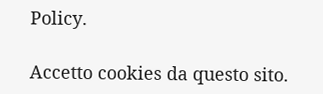Policy.

Accetto cookies da questo sito.